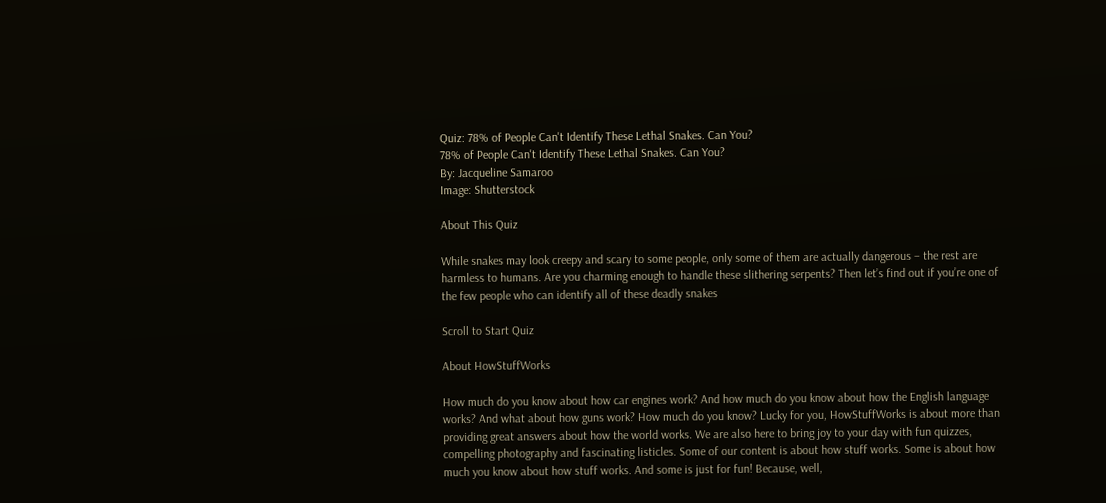Quiz: 78% of People Can't Identify These Lethal Snakes. Can You?
78% of People Can't Identify These Lethal Snakes. Can You?
By: Jacqueline Samaroo
Image: Shutterstock

About This Quiz

While snakes may look creepy and scary to some people, only some of them are actually dangerous – the rest are harmless to humans. Are you charming enough to handle these slithering serpents? Then let’s find out if you’re one of the few people who can identify all of these deadly snakes

Scroll to Start Quiz

About HowStuffWorks

How much do you know about how car engines work? And how much do you know about how the English language works? And what about how guns work? How much do you know? Lucky for you, HowStuffWorks is about more than providing great answers about how the world works. We are also here to bring joy to your day with fun quizzes, compelling photography and fascinating listicles. Some of our content is about how stuff works. Some is about how much you know about how stuff works. And some is just for fun! Because, well,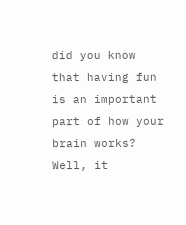did you know that having fun is an important part of how your brain works? Well, it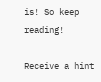is! So keep reading!

Receive a hint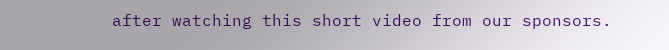after watching this short video from our sponsors.